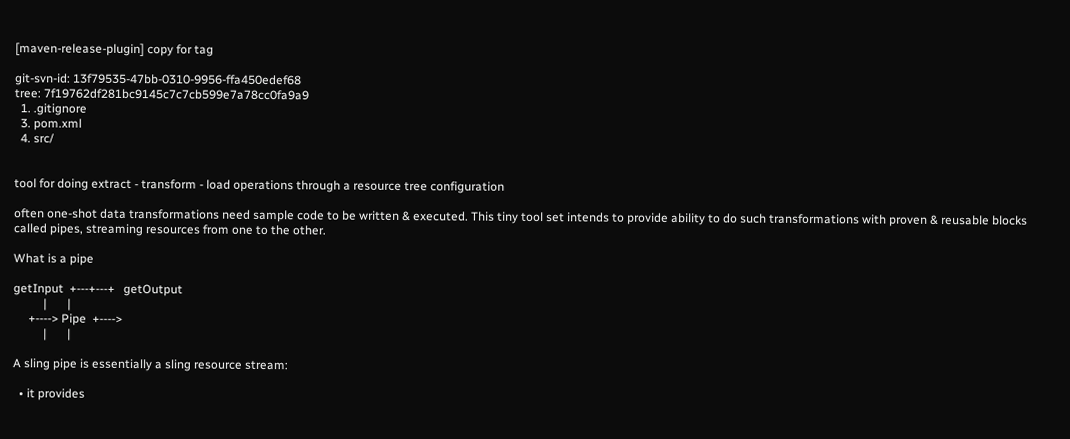[maven-release-plugin] copy for tag

git-svn-id: 13f79535-47bb-0310-9956-ffa450edef68
tree: 7f19762df281bc9145c7c7cb599e7a78cc0fa9a9
  1. .gitignore
  3. pom.xml
  4. src/


tool for doing extract - transform - load operations through a resource tree configuration

often one-shot data transformations need sample code to be written & executed. This tiny tool set intends to provide ability to do such transformations with proven & reusable blocks called pipes, streaming resources from one to the other.

What is a pipe

getInput  +---+---+   getOutput
          |       |
     +----> Pipe  +---->
          |       |

A sling pipe is essentially a sling resource stream:

  • it provides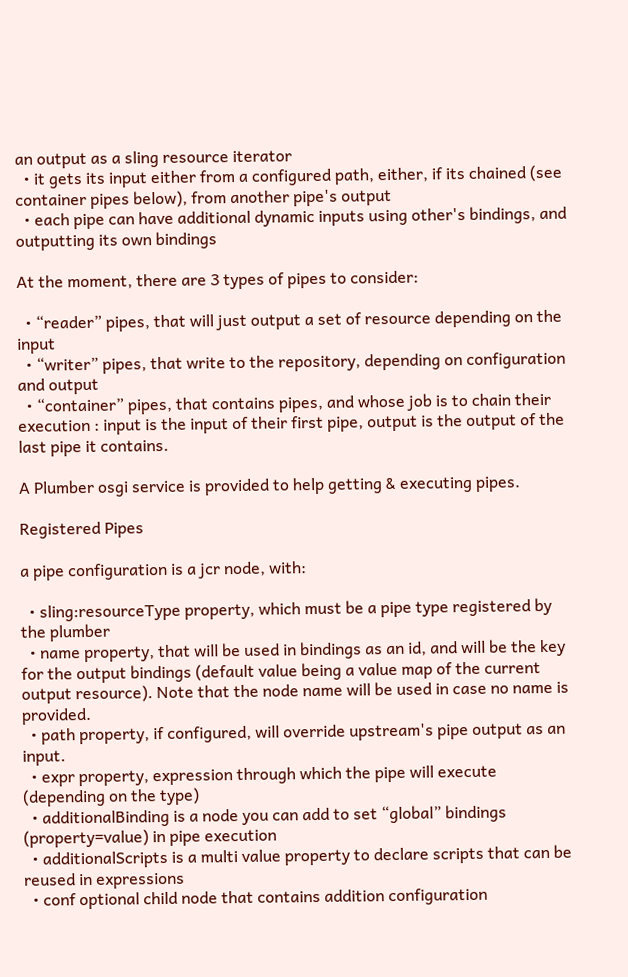an output as a sling resource iterator
  • it gets its input either from a configured path, either, if its chained (see container pipes below), from another pipe's output
  • each pipe can have additional dynamic inputs using other's bindings, and outputting its own bindings

At the moment, there are 3 types of pipes to consider:

  • “reader” pipes, that will just output a set of resource depending on the input
  • “writer” pipes, that write to the repository, depending on configuration and output
  • “container” pipes, that contains pipes, and whose job is to chain their execution : input is the input of their first pipe, output is the output of the last pipe it contains.

A Plumber osgi service is provided to help getting & executing pipes.

Registered Pipes

a pipe configuration is a jcr node, with:

  • sling:resourceType property, which must be a pipe type registered by the plumber
  • name property, that will be used in bindings as an id, and will be the key for the output bindings (default value being a value map of the current output resource). Note that the node name will be used in case no name is provided.
  • path property, if configured, will override upstream's pipe output as an input.
  • expr property, expression through which the pipe will execute (depending on the type)
  • additionalBinding is a node you can add to set “global” bindings (property=value) in pipe execution
  • additionalScripts is a multi value property to declare scripts that can be reused in expressions
  • conf optional child node that contains addition configuration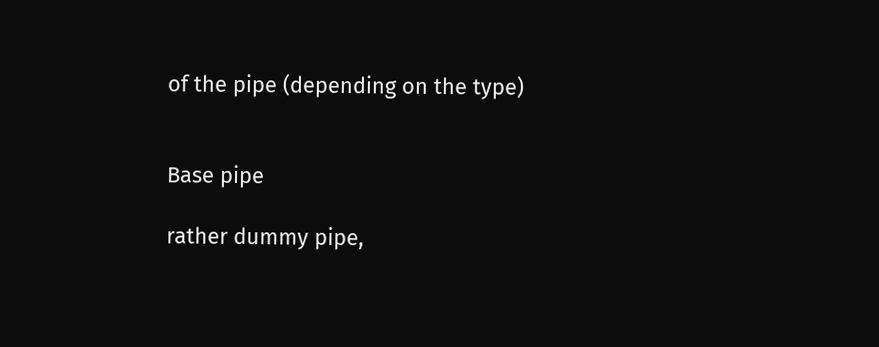of the pipe (depending on the type)


Base pipe

rather dummy pipe,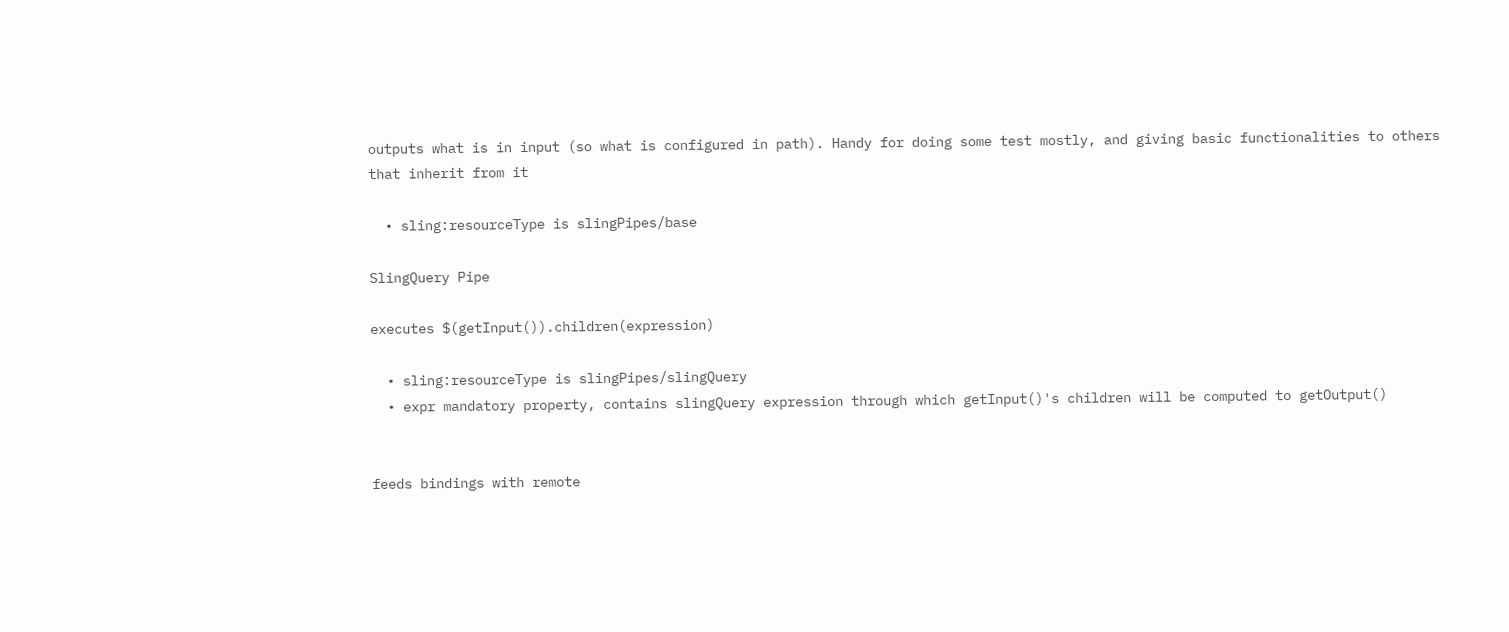outputs what is in input (so what is configured in path). Handy for doing some test mostly, and giving basic functionalities to others that inherit from it

  • sling:resourceType is slingPipes/base

SlingQuery Pipe

executes $(getInput()).children(expression)

  • sling:resourceType is slingPipes/slingQuery
  • expr mandatory property, contains slingQuery expression through which getInput()'s children will be computed to getOutput()


feeds bindings with remote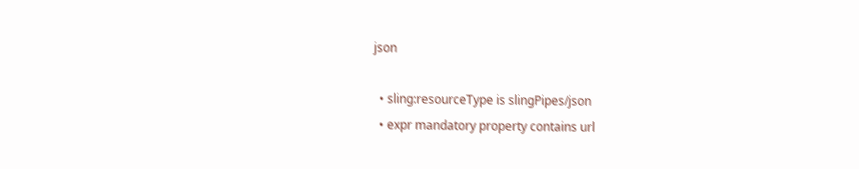json

  • sling:resourceType is slingPipes/json
  • expr mandatory property contains url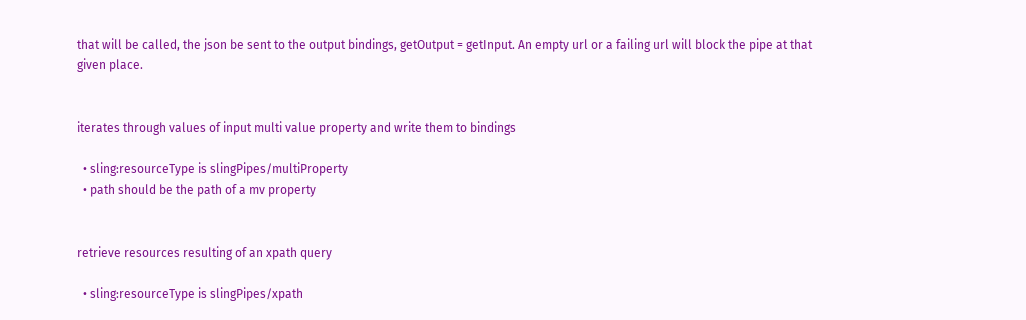that will be called, the json be sent to the output bindings, getOutput = getInput. An empty url or a failing url will block the pipe at that given place.


iterates through values of input multi value property and write them to bindings

  • sling:resourceType is slingPipes/multiProperty
  • path should be the path of a mv property


retrieve resources resulting of an xpath query

  • sling:resourceType is slingPipes/xpath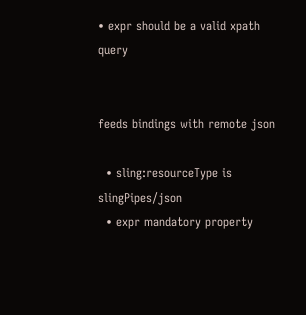• expr should be a valid xpath query


feeds bindings with remote json

  • sling:resourceType is slingPipes/json
  • expr mandatory property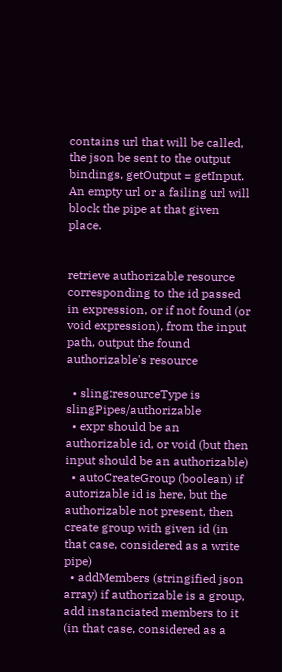contains url that will be called, the json be sent to the output bindings, getOutput = getInput. An empty url or a failing url will block the pipe at that given place.


retrieve authorizable resource corresponding to the id passed in expression, or if not found (or void expression), from the input path, output the found authorizable's resource

  • sling:resourceType is slingPipes/authorizable
  • expr should be an authorizable id, or void (but then input should be an authorizable)
  • autoCreateGroup (boolean) if autorizable id is here, but the authorizable not present, then create group with given id (in that case, considered as a write pipe)
  • addMembers (stringified json array) if authorizable is a group, add instanciated members to it (in that case, considered as a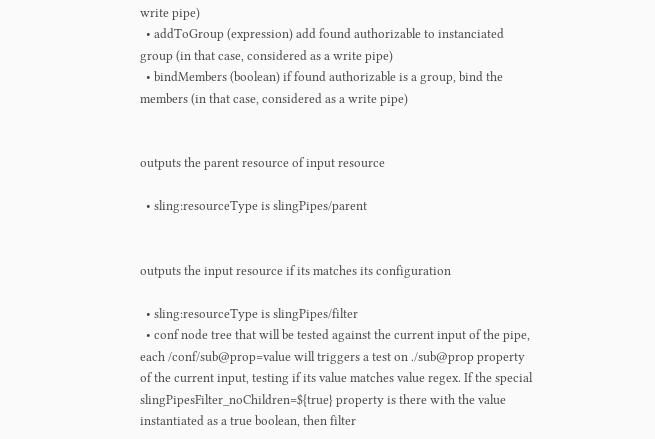write pipe)
  • addToGroup (expression) add found authorizable to instanciated group (in that case, considered as a write pipe)
  • bindMembers (boolean) if found authorizable is a group, bind the members (in that case, considered as a write pipe)


outputs the parent resource of input resource

  • sling:resourceType is slingPipes/parent


outputs the input resource if its matches its configuration

  • sling:resourceType is slingPipes/filter
  • conf node tree that will be tested against the current input of the pipe, each /conf/sub@prop=value will triggers a test on ./sub@prop property of the current input, testing if its value matches value regex. If the special slingPipesFilter_noChildren=${true} property is there with the value instantiated as a true boolean, then filter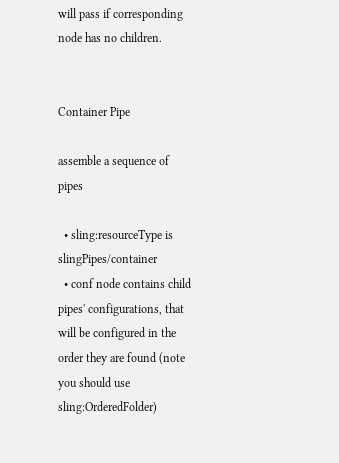will pass if corresponding node has no children.


Container Pipe

assemble a sequence of pipes

  • sling:resourceType is slingPipes/container
  • conf node contains child pipes' configurations, that will be configured in the order they are found (note you should use sling:OrderedFolder)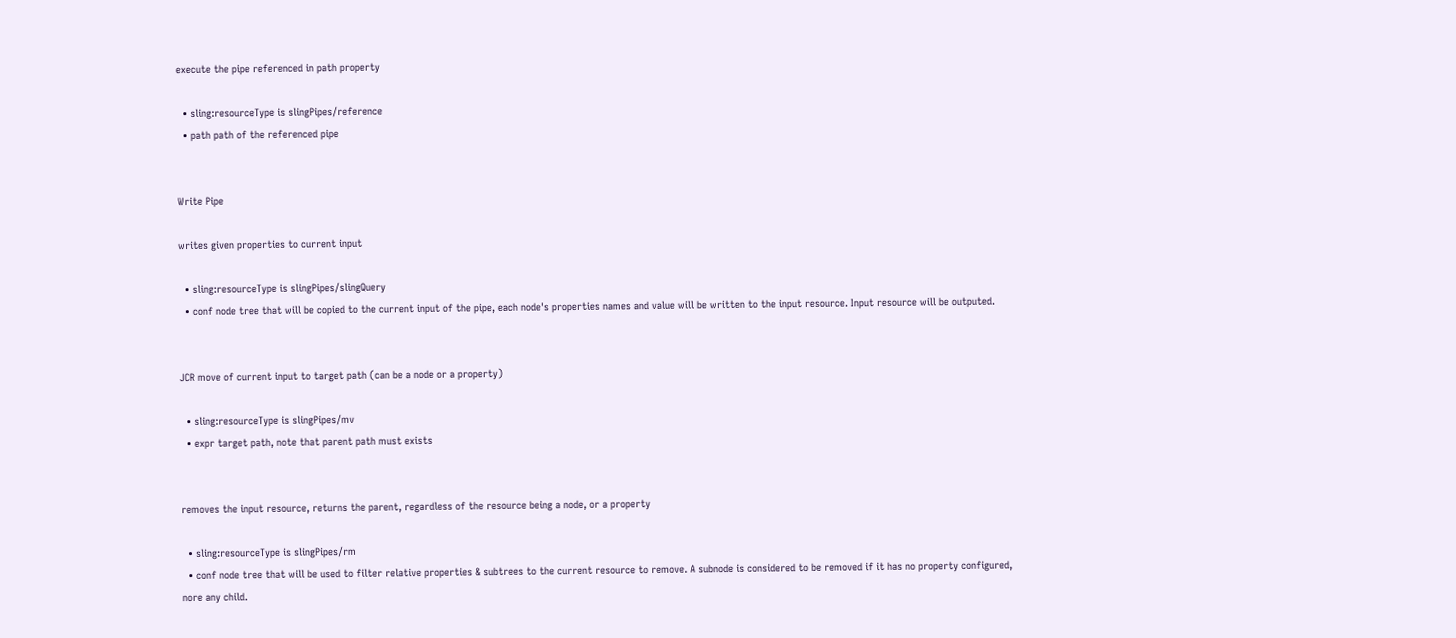execute the pipe referenced in path property

  • sling:resourceType is slingPipes/reference
  • path path of the referenced pipe


Write Pipe

writes given properties to current input

  • sling:resourceType is slingPipes/slingQuery
  • conf node tree that will be copied to the current input of the pipe, each node's properties names and value will be written to the input resource. Input resource will be outputed.


JCR move of current input to target path (can be a node or a property)

  • sling:resourceType is slingPipes/mv
  • expr target path, note that parent path must exists


removes the input resource, returns the parent, regardless of the resource being a node, or a property

  • sling:resourceType is slingPipes/rm
  • conf node tree that will be used to filter relative properties & subtrees to the current resource to remove. A subnode is considered to be removed if it has no property configured, nore any child.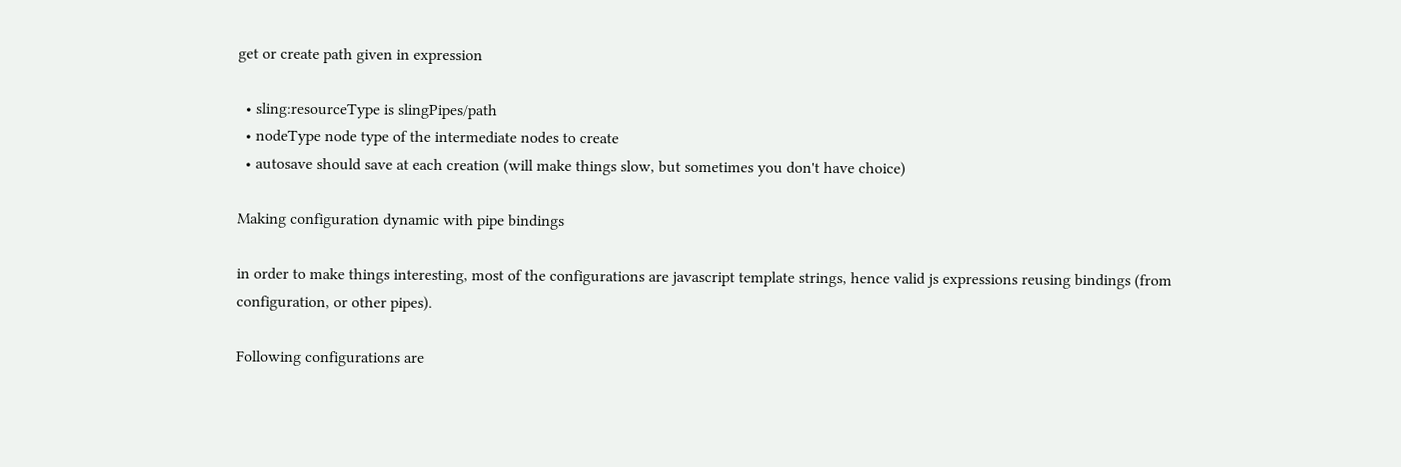get or create path given in expression

  • sling:resourceType is slingPipes/path
  • nodeType node type of the intermediate nodes to create
  • autosave should save at each creation (will make things slow, but sometimes you don't have choice)

Making configuration dynamic with pipe bindings

in order to make things interesting, most of the configurations are javascript template strings, hence valid js expressions reusing bindings (from configuration, or other pipes).

Following configurations are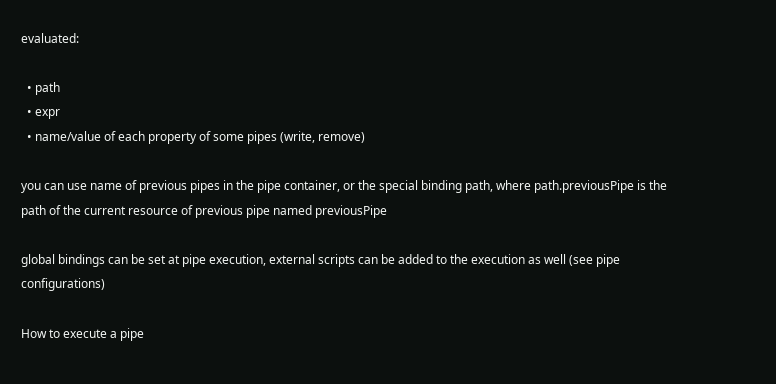evaluated:

  • path
  • expr
  • name/value of each property of some pipes (write, remove)

you can use name of previous pipes in the pipe container, or the special binding path, where path.previousPipe is the path of the current resource of previous pipe named previousPipe

global bindings can be set at pipe execution, external scripts can be added to the execution as well (see pipe configurations)

How to execute a pipe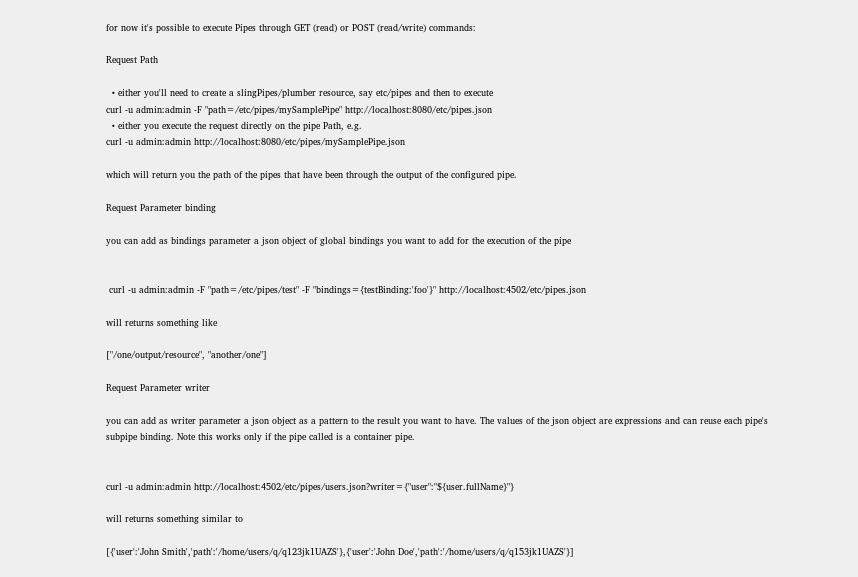for now it's possible to execute Pipes through GET (read) or POST (read/write) commands:

Request Path

  • either you'll need to create a slingPipes/plumber resource, say etc/pipes and then to execute
curl -u admin:admin -F "path=/etc/pipes/mySamplePipe" http://localhost:8080/etc/pipes.json
  • either you execute the request directly on the pipe Path, e.g.
curl -u admin:admin http://localhost:8080/etc/pipes/mySamplePipe.json

which will return you the path of the pipes that have been through the output of the configured pipe.

Request Parameter binding

you can add as bindings parameter a json object of global bindings you want to add for the execution of the pipe


 curl -u admin:admin -F "path=/etc/pipes/test" -F "bindings={testBinding:'foo'}" http://localhost:4502/etc/pipes.json

will returns something like

["/one/output/resource", "another/one"]

Request Parameter writer

you can add as writer parameter a json object as a pattern to the result you want to have. The values of the json object are expressions and can reuse each pipe's subpipe binding. Note this works only if the pipe called is a container pipe.


curl -u admin:admin http://localhost:4502/etc/pipes/users.json?writer={"user":"${user.fullName}"}

will returns something similar to

[{'user':'John Smith','path':'/home/users/q/q123jk1UAZS'},{'user':'John Doe','path':'/home/users/q/q153jk1UAZS'}]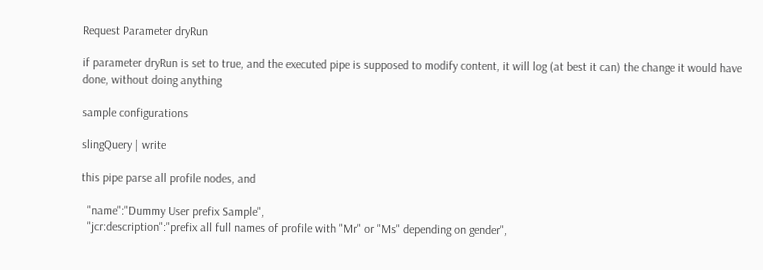Request Parameter dryRun

if parameter dryRun is set to true, and the executed pipe is supposed to modify content, it will log (at best it can) the change it would have done, without doing anything

sample configurations

slingQuery | write

this pipe parse all profile nodes, and

  "name":"Dummy User prefix Sample",
  "jcr:description":"prefix all full names of profile with "Mr" or "Ms" depending on gender",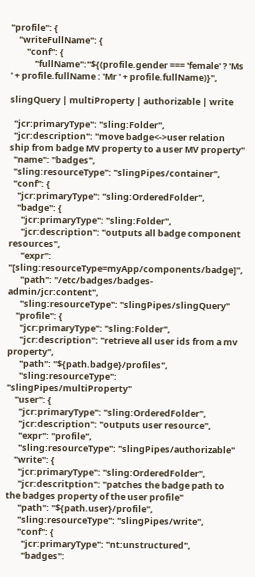"profile": {
    "writeFullName": {
        "conf": {
            "fullName":"${(profile.gender === 'female' ? 'Ms ' + profile.fullName : 'Mr ' + profile.fullName)}",

slingQuery | multiProperty | authorizable | write

  "jcr:primaryType": "sling:Folder",
  "jcr:description": "move badge<->user relation ship from badge MV property to a user MV property"
  "name": "badges",
  "sling:resourceType": "slingPipes/container",
  "conf": {
    "jcr:primaryType": "sling:OrderedFolder",
    "badge": {
      "jcr:primaryType": "sling:Folder",
      "jcr:description": "outputs all badge component resources",
      "expr": "[sling:resourceType=myApp/components/badge]",
      "path": "/etc/badges/badges-admin/jcr:content",
      "sling:resourceType": "slingPipes/slingQuery"
    "profile": {
      "jcr:primaryType": "sling:Folder",
      "jcr:description": "retrieve all user ids from a mv property",
      "path": "${path.badge}/profiles",
      "sling:resourceType": "slingPipes/multiProperty"
    "user": {
      "jcr:primaryType": "sling:OrderedFolder",
      "jcr:description": "outputs user resource",
      "expr": "profile",
      "sling:resourceType": "slingPipes/authorizable"
    "write": {
      "jcr:primaryType": "sling:OrderedFolder",
      "jcr:descritption": "patches the badge path to the badges property of the user profile"
      "path": "${path.user}/profile",
      "sling:resourceType": "slingPipes/write",
      "conf": {
        "jcr:primaryType": "nt:unstructured",
        "badges":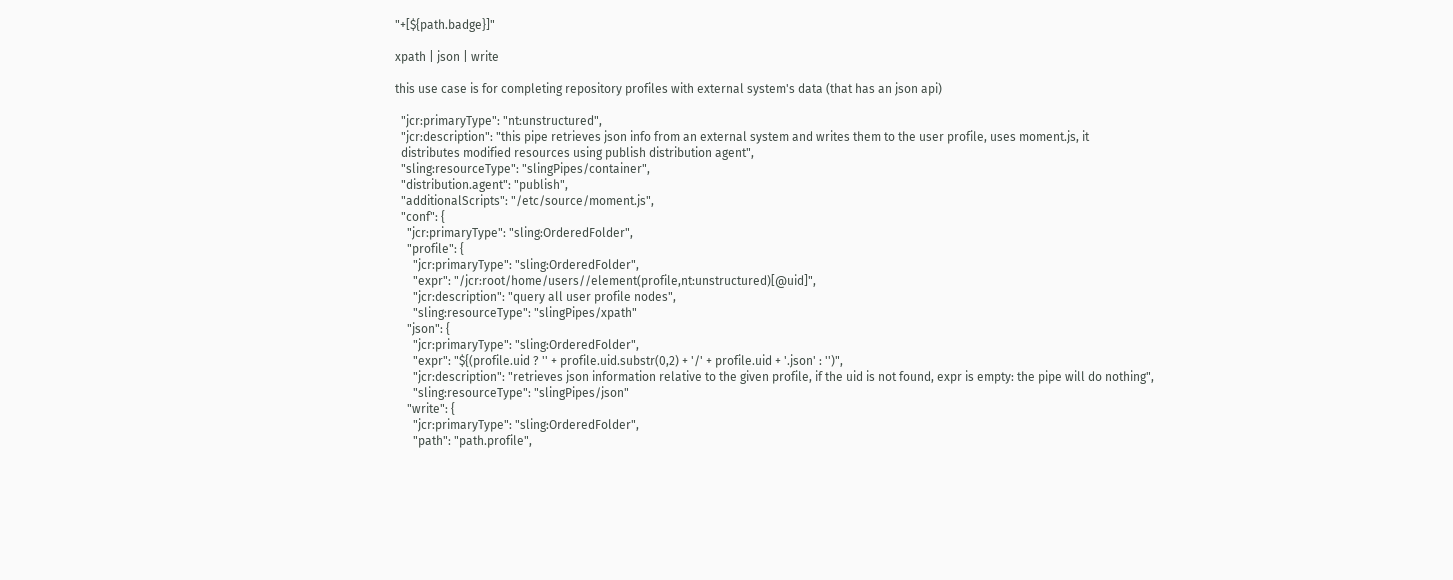"+[${path.badge}]"

xpath | json | write

this use case is for completing repository profiles with external system's data (that has an json api)

  "jcr:primaryType": "nt:unstructured",
  "jcr:description": "this pipe retrieves json info from an external system and writes them to the user profile, uses moment.js, it
  distributes modified resources using publish distribution agent",
  "sling:resourceType": "slingPipes/container",
  "distribution.agent": "publish",
  "additionalScripts": "/etc/source/moment.js",
  "conf": {
    "jcr:primaryType": "sling:OrderedFolder",
    "profile": {
      "jcr:primaryType": "sling:OrderedFolder",
      "expr": "/jcr:root/home/users//element(profile,nt:unstructured)[@uid]",
      "jcr:description": "query all user profile nodes",
      "sling:resourceType": "slingPipes/xpath"
    "json": {
      "jcr:primaryType": "sling:OrderedFolder",
      "expr": "${(profile.uid ? '' + profile.uid.substr(0,2) + '/' + profile.uid + '.json' : '')",
      "jcr:description": "retrieves json information relative to the given profile, if the uid is not found, expr is empty: the pipe will do nothing",
      "sling:resourceType": "slingPipes/json"
    "write": {
      "jcr:primaryType": "sling:OrderedFolder",
      "path": "path.profile",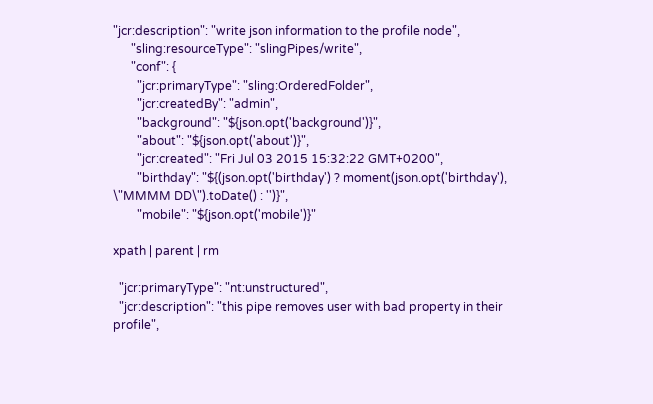"jcr:description": "write json information to the profile node",
      "sling:resourceType": "slingPipes/write",
      "conf": {
        "jcr:primaryType": "sling:OrderedFolder",
        "jcr:createdBy": "admin",
        "background": "${json.opt('background')}",
        "about": "${json.opt('about')}",
        "jcr:created": "Fri Jul 03 2015 15:32:22 GMT+0200",
        "birthday": "${(json.opt('birthday') ? moment(json.opt('birthday'), \"MMMM DD\").toDate() : '')}",
        "mobile": "${json.opt('mobile')}"

xpath | parent | rm

  "jcr:primaryType": "nt:unstructured",
  "jcr:description": "this pipe removes user with bad property in their profile",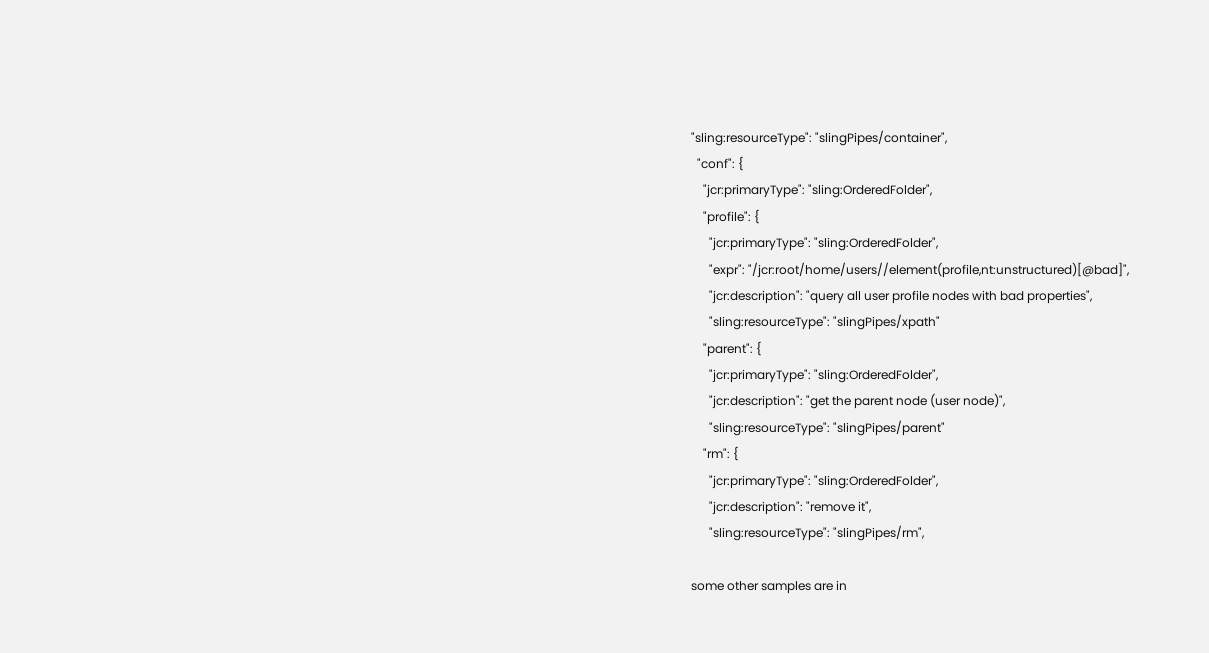"sling:resourceType": "slingPipes/container",
  "conf": {
    "jcr:primaryType": "sling:OrderedFolder",
    "profile": {
      "jcr:primaryType": "sling:OrderedFolder",
      "expr": "/jcr:root/home/users//element(profile,nt:unstructured)[@bad]",
      "jcr:description": "query all user profile nodes with bad properties",
      "sling:resourceType": "slingPipes/xpath"
    "parent": {
      "jcr:primaryType": "sling:OrderedFolder",
      "jcr:description": "get the parent node (user node)",
      "sling:resourceType": "slingPipes/parent"
    "rm": {
      "jcr:primaryType": "sling:OrderedFolder",
      "jcr:description": "remove it",
      "sling:resourceType": "slingPipes/rm",

some other samples are in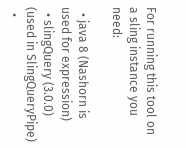For running this tool on a sling instance you need:

  • java 8 (Nashorn is used for expression)
  • slingQuery (3.0.0) (used in SlingQueryPipe)
  •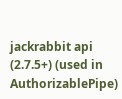jackrabbit api (2.7.5+) (used in AuthorizablePipe)